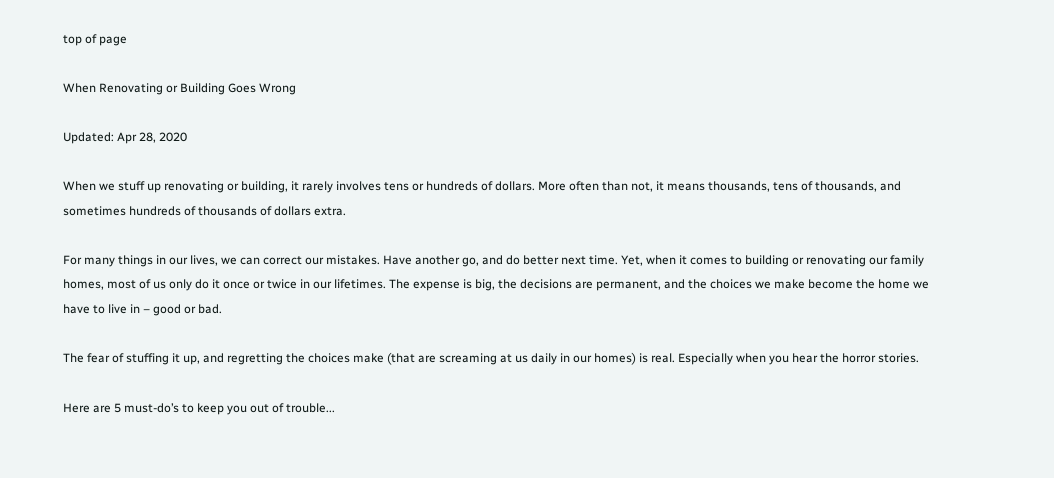top of page

When Renovating or Building Goes Wrong

Updated: Apr 28, 2020

When we stuff up renovating or building, it rarely involves tens or hundreds of dollars. More often than not, it means thousands, tens of thousands, and sometimes hundreds of thousands of dollars extra.

For many things in our lives, we can correct our mistakes. Have another go, and do better next time. Yet, when it comes to building or renovating our family homes, most of us only do it once or twice in our lifetimes. The expense is big, the decisions are permanent, and the choices we make become the home we have to live in – good or bad.

The fear of stuffing it up, and regretting the choices make (that are screaming at us daily in our homes) is real. Especially when you hear the horror stories.

Here are 5 must-do’s to keep you out of trouble...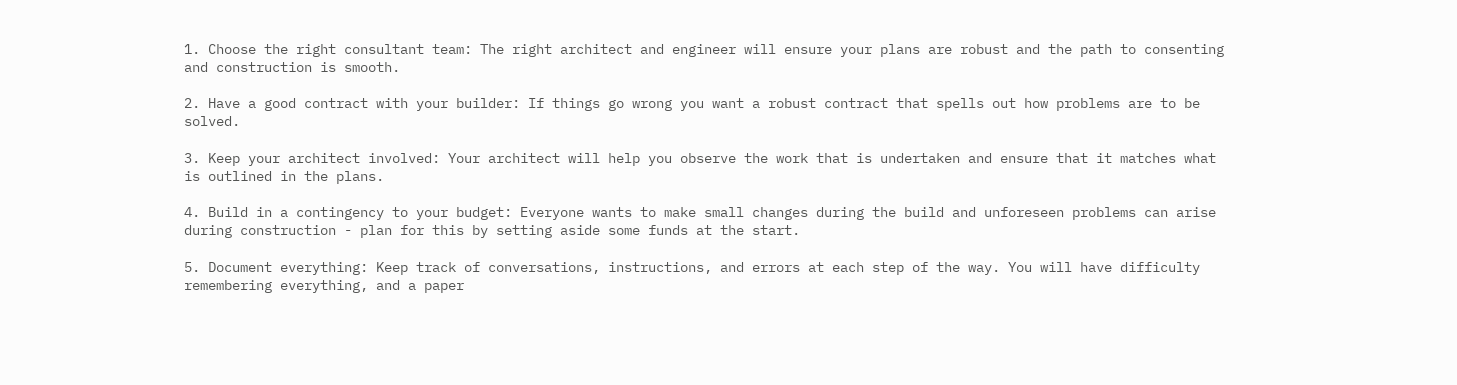1. Choose the right consultant team: The right architect and engineer will ensure your plans are robust and the path to consenting and construction is smooth.

2. Have a good contract with your builder: If things go wrong you want a robust contract that spells out how problems are to be solved.

3. Keep your architect involved: Your architect will help you observe the work that is undertaken and ensure that it matches what is outlined in the plans.

4. Build in a contingency to your budget: Everyone wants to make small changes during the build and unforeseen problems can arise during construction - plan for this by setting aside some funds at the start.

5. Document everything: Keep track of conversations, instructions, and errors at each step of the way. You will have difficulty remembering everything, and a paper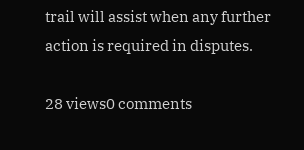trail will assist when any further action is required in disputes.

28 views0 comments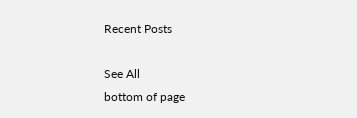Recent Posts

See All
bottom of page